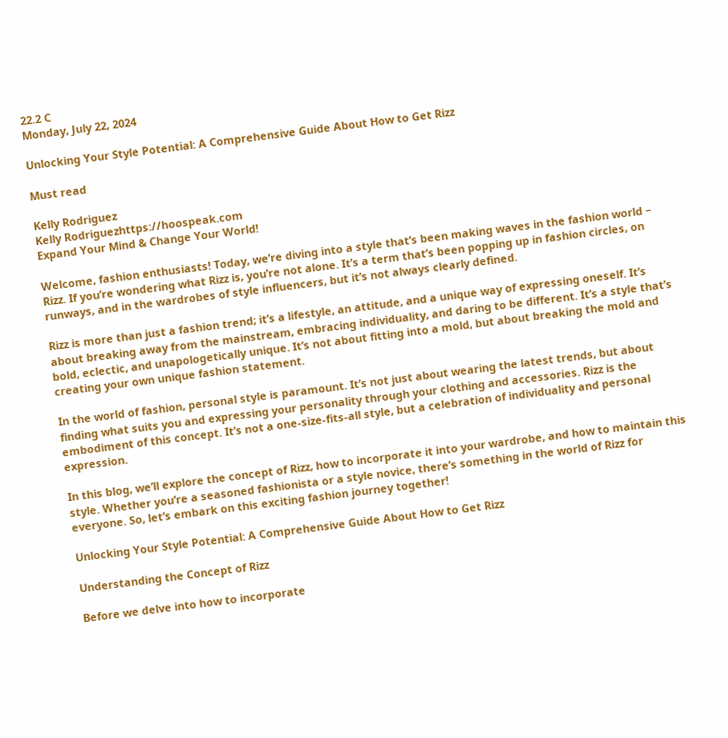22.2 C
Monday, July 22, 2024

Unlocking Your Style Potential: A Comprehensive Guide About How to Get Rizz

Must read

Kelly Rodriguez
Kelly Rodriguezhttps://hoospeak.com
Expand Your Mind & Change Your World!

Welcome, fashion enthusiasts! Today, we’re diving into a style that’s been making waves in the fashion world – Rizz. If you’re wondering what Rizz is, you’re not alone. It’s a term that’s been popping up in fashion circles, on runways, and in the wardrobes of style influencers, but it’s not always clearly defined.

Rizz is more than just a fashion trend; it’s a lifestyle, an attitude, and a unique way of expressing oneself. It’s about breaking away from the mainstream, embracing individuality, and daring to be different. It’s a style that’s bold, eclectic, and unapologetically unique. It’s not about fitting into a mold, but about breaking the mold and creating your own unique fashion statement.

In the world of fashion, personal style is paramount. It’s not just about wearing the latest trends, but about finding what suits you and expressing your personality through your clothing and accessories. Rizz is the embodiment of this concept. It’s not a one-size-fits-all style, but a celebration of individuality and personal expression.

In this blog, we’ll explore the concept of Rizz, how to incorporate it into your wardrobe, and how to maintain this style. Whether you’re a seasoned fashionista or a style novice, there’s something in the world of Rizz for everyone. So, let’s embark on this exciting fashion journey together!

Unlocking Your Style Potential: A Comprehensive Guide About How to Get Rizz

Understanding the Concept of Rizz

Before we delve into how to incorporate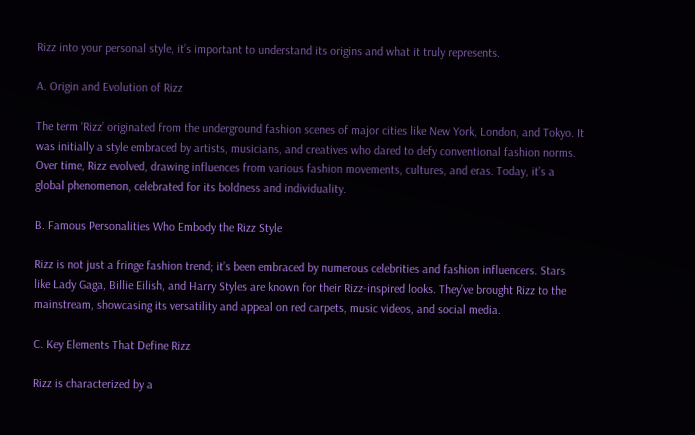Rizz into your personal style, it’s important to understand its origins and what it truly represents.

A. Origin and Evolution of Rizz

The term ‘Rizz’ originated from the underground fashion scenes of major cities like New York, London, and Tokyo. It was initially a style embraced by artists, musicians, and creatives who dared to defy conventional fashion norms. Over time, Rizz evolved, drawing influences from various fashion movements, cultures, and eras. Today, it’s a global phenomenon, celebrated for its boldness and individuality.

B. Famous Personalities Who Embody the Rizz Style

Rizz is not just a fringe fashion trend; it’s been embraced by numerous celebrities and fashion influencers. Stars like Lady Gaga, Billie Eilish, and Harry Styles are known for their Rizz-inspired looks. They’ve brought Rizz to the mainstream, showcasing its versatility and appeal on red carpets, music videos, and social media.

C. Key Elements That Define Rizz

Rizz is characterized by a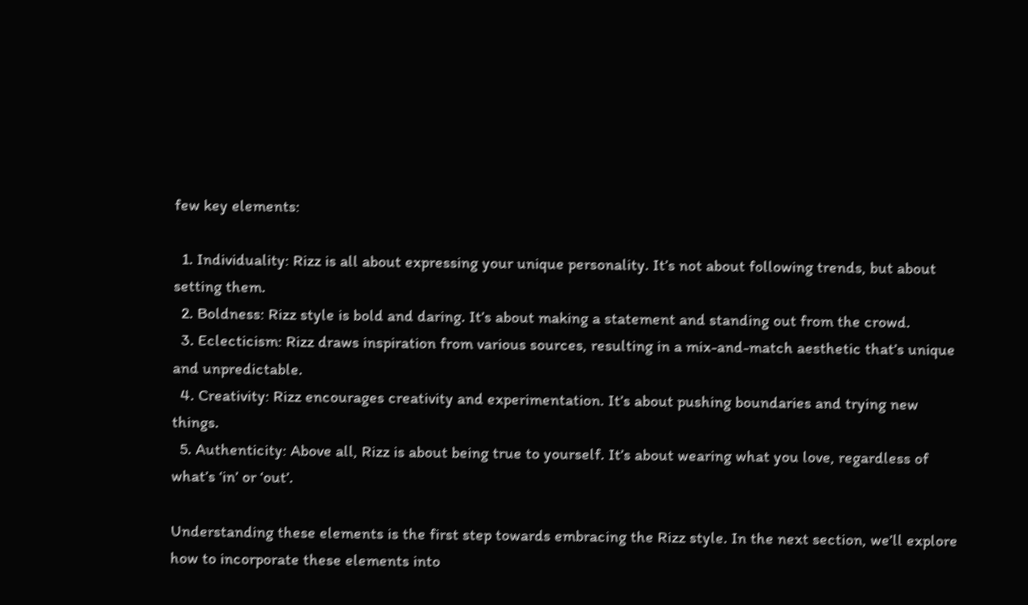few key elements:

  1. Individuality: Rizz is all about expressing your unique personality. It’s not about following trends, but about setting them.
  2. Boldness: Rizz style is bold and daring. It’s about making a statement and standing out from the crowd.
  3. Eclecticism: Rizz draws inspiration from various sources, resulting in a mix-and-match aesthetic that’s unique and unpredictable.
  4. Creativity: Rizz encourages creativity and experimentation. It’s about pushing boundaries and trying new things.
  5. Authenticity: Above all, Rizz is about being true to yourself. It’s about wearing what you love, regardless of what’s ‘in’ or ‘out’.

Understanding these elements is the first step towards embracing the Rizz style. In the next section, we’ll explore how to incorporate these elements into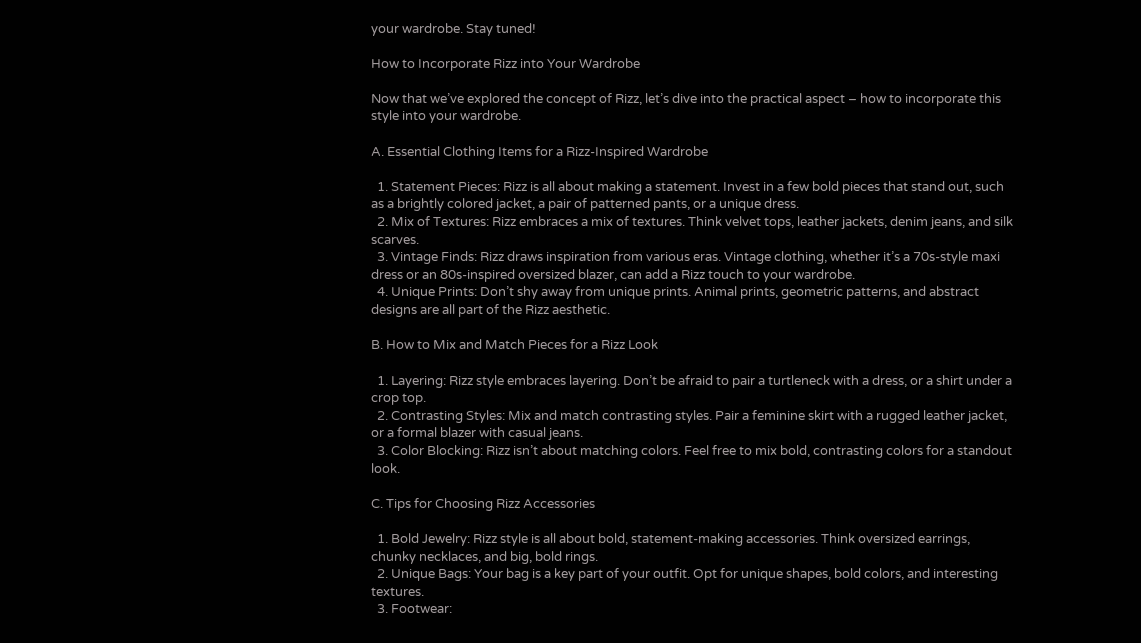your wardrobe. Stay tuned!

How to Incorporate Rizz into Your Wardrobe

Now that we’ve explored the concept of Rizz, let’s dive into the practical aspect – how to incorporate this style into your wardrobe.

A. Essential Clothing Items for a Rizz-Inspired Wardrobe

  1. Statement Pieces: Rizz is all about making a statement. Invest in a few bold pieces that stand out, such as a brightly colored jacket, a pair of patterned pants, or a unique dress.
  2. Mix of Textures: Rizz embraces a mix of textures. Think velvet tops, leather jackets, denim jeans, and silk scarves.
  3. Vintage Finds: Rizz draws inspiration from various eras. Vintage clothing, whether it’s a 70s-style maxi dress or an 80s-inspired oversized blazer, can add a Rizz touch to your wardrobe.
  4. Unique Prints: Don’t shy away from unique prints. Animal prints, geometric patterns, and abstract designs are all part of the Rizz aesthetic.

B. How to Mix and Match Pieces for a Rizz Look

  1. Layering: Rizz style embraces layering. Don’t be afraid to pair a turtleneck with a dress, or a shirt under a crop top.
  2. Contrasting Styles: Mix and match contrasting styles. Pair a feminine skirt with a rugged leather jacket, or a formal blazer with casual jeans.
  3. Color Blocking: Rizz isn’t about matching colors. Feel free to mix bold, contrasting colors for a standout look.

C. Tips for Choosing Rizz Accessories

  1. Bold Jewelry: Rizz style is all about bold, statement-making accessories. Think oversized earrings, chunky necklaces, and big, bold rings.
  2. Unique Bags: Your bag is a key part of your outfit. Opt for unique shapes, bold colors, and interesting textures.
  3. Footwear: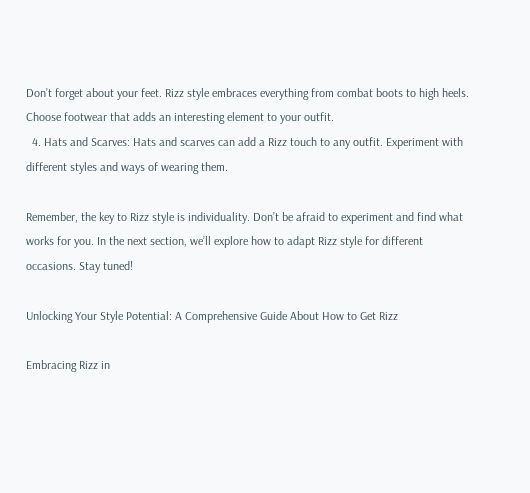Don’t forget about your feet. Rizz style embraces everything from combat boots to high heels. Choose footwear that adds an interesting element to your outfit.
  4. Hats and Scarves: Hats and scarves can add a Rizz touch to any outfit. Experiment with different styles and ways of wearing them.

Remember, the key to Rizz style is individuality. Don’t be afraid to experiment and find what works for you. In the next section, we’ll explore how to adapt Rizz style for different occasions. Stay tuned!

Unlocking Your Style Potential: A Comprehensive Guide About How to Get Rizz

Embracing Rizz in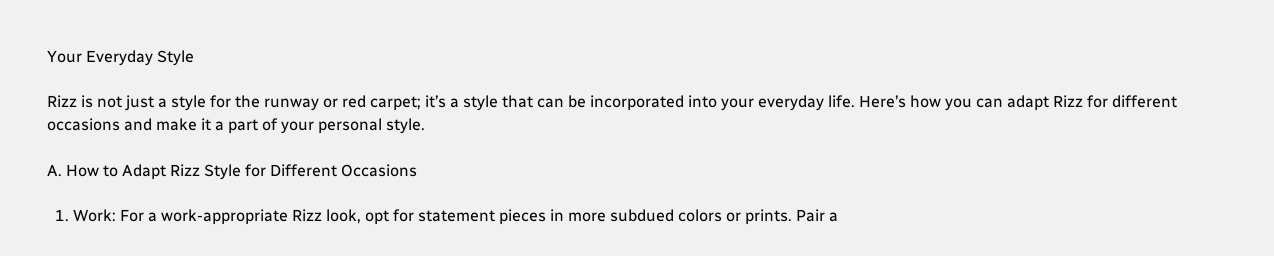Your Everyday Style

Rizz is not just a style for the runway or red carpet; it’s a style that can be incorporated into your everyday life. Here’s how you can adapt Rizz for different occasions and make it a part of your personal style.

A. How to Adapt Rizz Style for Different Occasions

  1. Work: For a work-appropriate Rizz look, opt for statement pieces in more subdued colors or prints. Pair a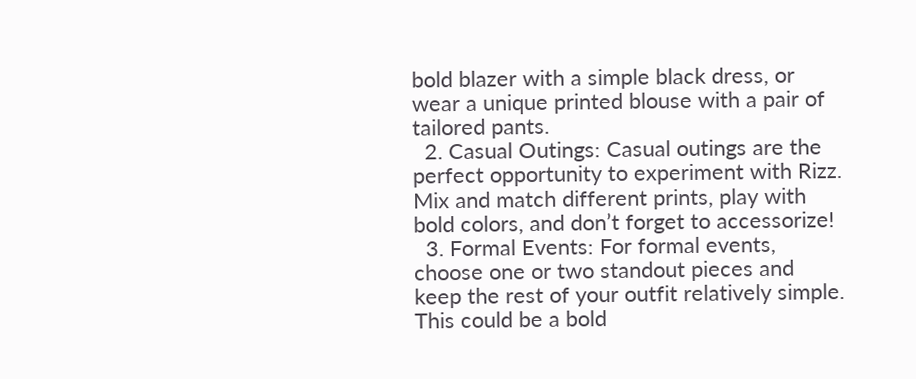bold blazer with a simple black dress, or wear a unique printed blouse with a pair of tailored pants.
  2. Casual Outings: Casual outings are the perfect opportunity to experiment with Rizz. Mix and match different prints, play with bold colors, and don’t forget to accessorize!
  3. Formal Events: For formal events, choose one or two standout pieces and keep the rest of your outfit relatively simple. This could be a bold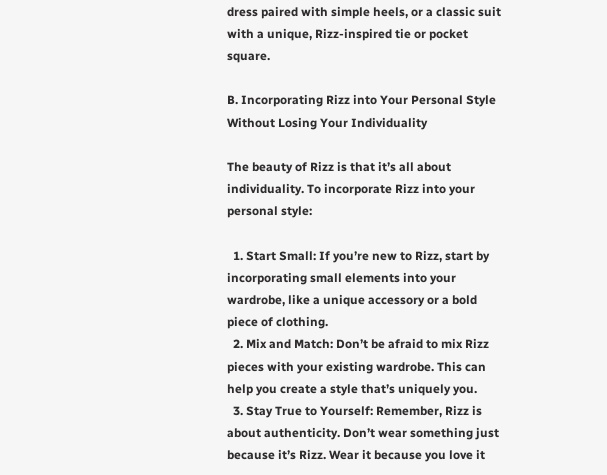dress paired with simple heels, or a classic suit with a unique, Rizz-inspired tie or pocket square.

B. Incorporating Rizz into Your Personal Style Without Losing Your Individuality

The beauty of Rizz is that it’s all about individuality. To incorporate Rizz into your personal style:

  1. Start Small: If you’re new to Rizz, start by incorporating small elements into your wardrobe, like a unique accessory or a bold piece of clothing.
  2. Mix and Match: Don’t be afraid to mix Rizz pieces with your existing wardrobe. This can help you create a style that’s uniquely you.
  3. Stay True to Yourself: Remember, Rizz is about authenticity. Don’t wear something just because it’s Rizz. Wear it because you love it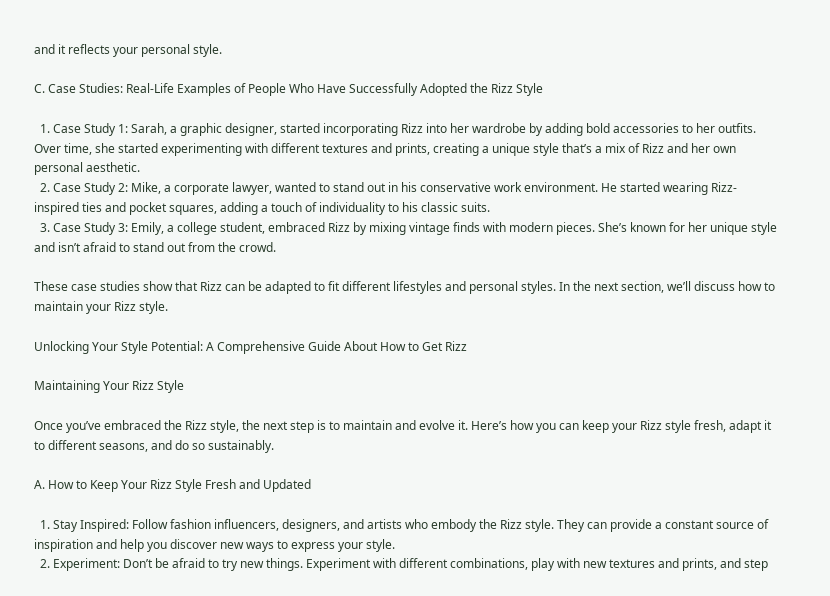and it reflects your personal style.

C. Case Studies: Real-Life Examples of People Who Have Successfully Adopted the Rizz Style

  1. Case Study 1: Sarah, a graphic designer, started incorporating Rizz into her wardrobe by adding bold accessories to her outfits. Over time, she started experimenting with different textures and prints, creating a unique style that’s a mix of Rizz and her own personal aesthetic.
  2. Case Study 2: Mike, a corporate lawyer, wanted to stand out in his conservative work environment. He started wearing Rizz-inspired ties and pocket squares, adding a touch of individuality to his classic suits.
  3. Case Study 3: Emily, a college student, embraced Rizz by mixing vintage finds with modern pieces. She’s known for her unique style and isn’t afraid to stand out from the crowd.

These case studies show that Rizz can be adapted to fit different lifestyles and personal styles. In the next section, we’ll discuss how to maintain your Rizz style.

Unlocking Your Style Potential: A Comprehensive Guide About How to Get Rizz

Maintaining Your Rizz Style

Once you’ve embraced the Rizz style, the next step is to maintain and evolve it. Here’s how you can keep your Rizz style fresh, adapt it to different seasons, and do so sustainably.

A. How to Keep Your Rizz Style Fresh and Updated

  1. Stay Inspired: Follow fashion influencers, designers, and artists who embody the Rizz style. They can provide a constant source of inspiration and help you discover new ways to express your style.
  2. Experiment: Don’t be afraid to try new things. Experiment with different combinations, play with new textures and prints, and step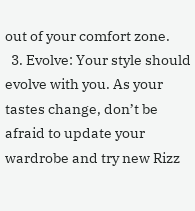out of your comfort zone.
  3. Evolve: Your style should evolve with you. As your tastes change, don’t be afraid to update your wardrobe and try new Rizz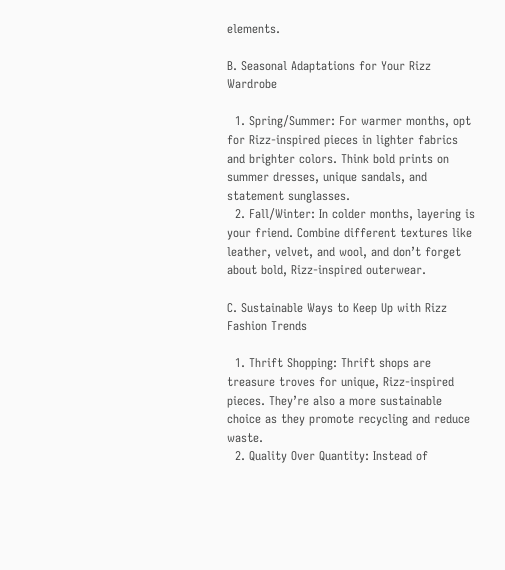elements.

B. Seasonal Adaptations for Your Rizz Wardrobe

  1. Spring/Summer: For warmer months, opt for Rizz-inspired pieces in lighter fabrics and brighter colors. Think bold prints on summer dresses, unique sandals, and statement sunglasses.
  2. Fall/Winter: In colder months, layering is your friend. Combine different textures like leather, velvet, and wool, and don’t forget about bold, Rizz-inspired outerwear.

C. Sustainable Ways to Keep Up with Rizz Fashion Trends

  1. Thrift Shopping: Thrift shops are treasure troves for unique, Rizz-inspired pieces. They’re also a more sustainable choice as they promote recycling and reduce waste.
  2. Quality Over Quantity: Instead of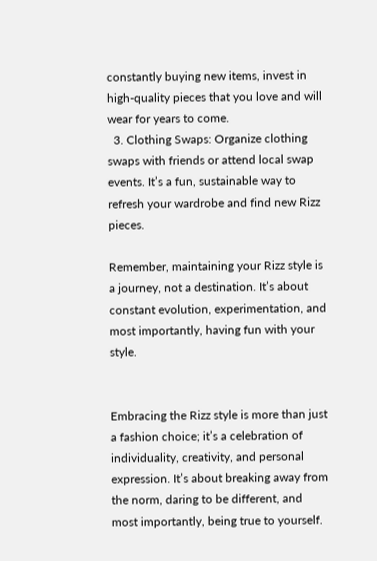constantly buying new items, invest in high-quality pieces that you love and will wear for years to come.
  3. Clothing Swaps: Organize clothing swaps with friends or attend local swap events. It’s a fun, sustainable way to refresh your wardrobe and find new Rizz pieces.

Remember, maintaining your Rizz style is a journey, not a destination. It’s about constant evolution, experimentation, and most importantly, having fun with your style.


Embracing the Rizz style is more than just a fashion choice; it’s a celebration of individuality, creativity, and personal expression. It’s about breaking away from the norm, daring to be different, and most importantly, being true to yourself.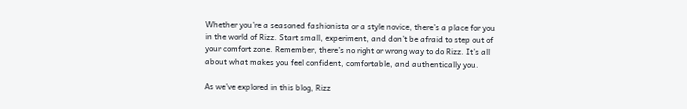Whether you’re a seasoned fashionista or a style novice, there’s a place for you in the world of Rizz. Start small, experiment, and don’t be afraid to step out of your comfort zone. Remember, there’s no right or wrong way to do Rizz. It’s all about what makes you feel confident, comfortable, and authentically you.

As we’ve explored in this blog, Rizz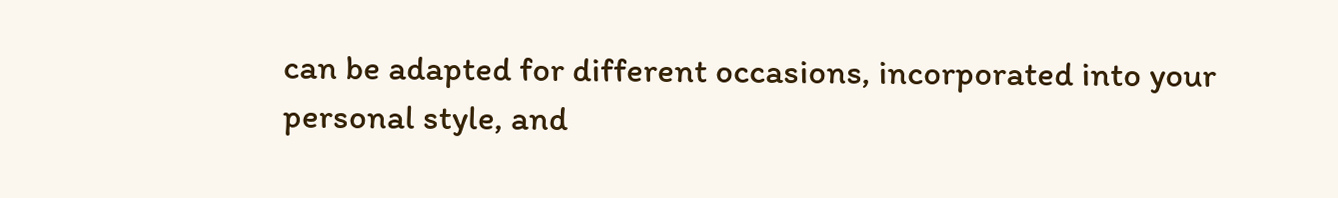can be adapted for different occasions, incorporated into your personal style, and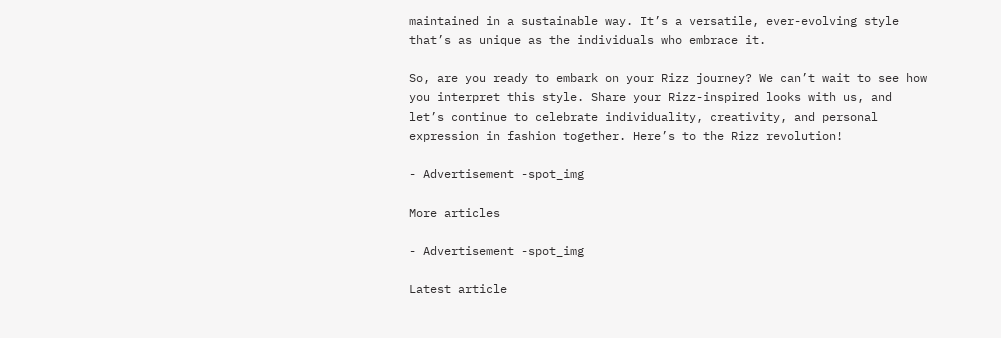maintained in a sustainable way. It’s a versatile, ever-evolving style that’s as unique as the individuals who embrace it.

So, are you ready to embark on your Rizz journey? We can’t wait to see how you interpret this style. Share your Rizz-inspired looks with us, and let’s continue to celebrate individuality, creativity, and personal expression in fashion together. Here’s to the Rizz revolution!

- Advertisement -spot_img

More articles

- Advertisement -spot_img

Latest article